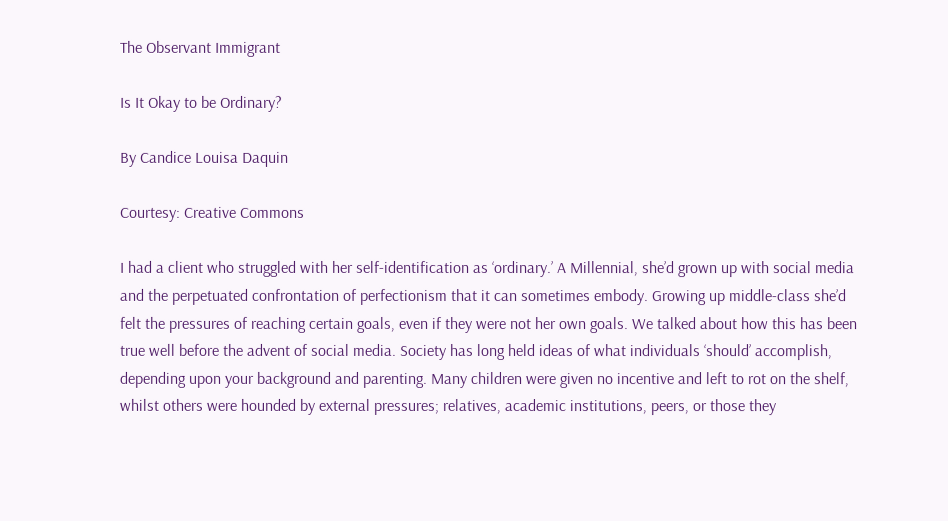The Observant Immigrant

Is It Okay to be Ordinary?

By Candice Louisa Daquin

Courtesy: Creative Commons

I had a client who struggled with her self-identification as ‘ordinary.’ A Millennial, she’d grown up with social media and the perpetuated confrontation of perfectionism that it can sometimes embody. Growing up middle-class she’d felt the pressures of reaching certain goals, even if they were not her own goals. We talked about how this has been true well before the advent of social media. Society has long held ideas of what individuals ‘should’ accomplish, depending upon your background and parenting. Many children were given no incentive and left to rot on the shelf, whilst others were hounded by external pressures; relatives, academic institutions, peers, or those they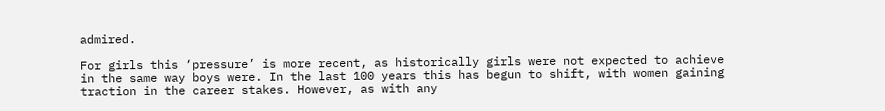admired.

For girls this ‘pressure’ is more recent, as historically girls were not expected to achieve in the same way boys were. In the last 100 years this has begun to shift, with women gaining traction in the career stakes. However, as with any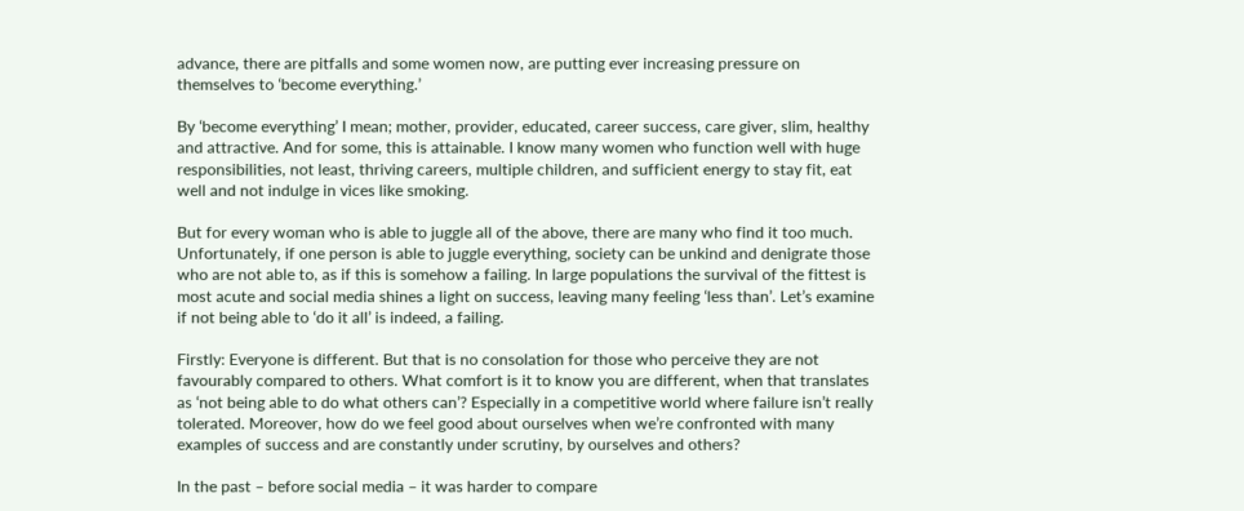advance, there are pitfalls and some women now, are putting ever increasing pressure on themselves to ‘become everything.’

By ‘become everything’ I mean; mother, provider, educated, career success, care giver, slim, healthy and attractive. And for some, this is attainable. I know many women who function well with huge responsibilities, not least, thriving careers, multiple children, and sufficient energy to stay fit, eat well and not indulge in vices like smoking.

But for every woman who is able to juggle all of the above, there are many who find it too much. Unfortunately, if one person is able to juggle everything, society can be unkind and denigrate those who are not able to, as if this is somehow a failing. In large populations the survival of the fittest is most acute and social media shines a light on success, leaving many feeling ‘less than’. Let’s examine if not being able to ‘do it all’ is indeed, a failing.

Firstly: Everyone is different. But that is no consolation for those who perceive they are not favourably compared to others. What comfort is it to know you are different, when that translates as ‘not being able to do what others can’? Especially in a competitive world where failure isn’t really tolerated. Moreover, how do we feel good about ourselves when we’re confronted with many examples of success and are constantly under scrutiny, by ourselves and others?

In the past – before social media – it was harder to compare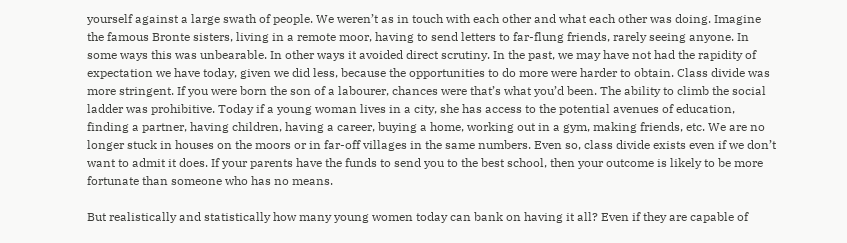yourself against a large swath of people. We weren’t as in touch with each other and what each other was doing. Imagine the famous Bronte sisters, living in a remote moor, having to send letters to far-flung friends, rarely seeing anyone. In some ways this was unbearable. In other ways it avoided direct scrutiny. In the past, we may have not had the rapidity of expectation we have today, given we did less, because the opportunities to do more were harder to obtain. Class divide was more stringent. If you were born the son of a labourer, chances were that’s what you’d been. The ability to climb the social ladder was prohibitive. Today if a young woman lives in a city, she has access to the potential avenues of education, finding a partner, having children, having a career, buying a home, working out in a gym, making friends, etc. We are no longer stuck in houses on the moors or in far-off villages in the same numbers. Even so, class divide exists even if we don’t want to admit it does. If your parents have the funds to send you to the best school, then your outcome is likely to be more fortunate than someone who has no means.

But realistically and statistically how many young women today can bank on having it all? Even if they are capable of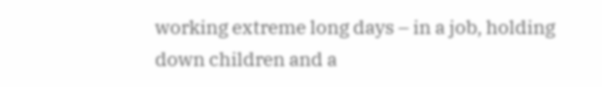working extreme long days – in a job, holding down children and a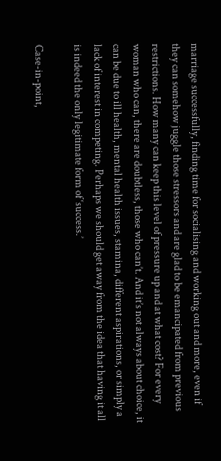marriage successfully, finding time for socialising and working out and more, even if they can somehow juggle those stressors and are glad to be emancipated from previous restrictions. How many can keep this level of pressure up and at what cost? For every woman who can, there are doubtless, those who can’t. And it’s not always about choice, it can be due to ill health, mental health issues, stamina, different aspirations, or simply a lack of interest in competing. Perhaps we should get away from the idea that having it all is indeed the only legitimate form of ‘success.’

Case-in-point,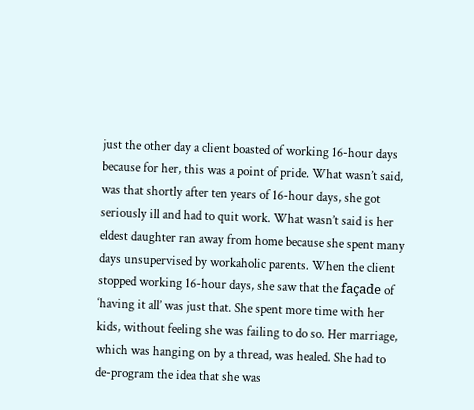just the other day a client boasted of working 16-hour days because for her, this was a point of pride. What wasn’t said, was that shortly after ten years of 16-hour days, she got seriously ill and had to quit work. What wasn’t said is her eldest daughter ran away from home because she spent many days unsupervised by workaholic parents. When the client stopped working 16-hour days, she saw that the façade of ‘having it all’ was just that. She spent more time with her kids, without feeling she was failing to do so. Her marriage, which was hanging on by a thread, was healed. She had to de-program the idea that she was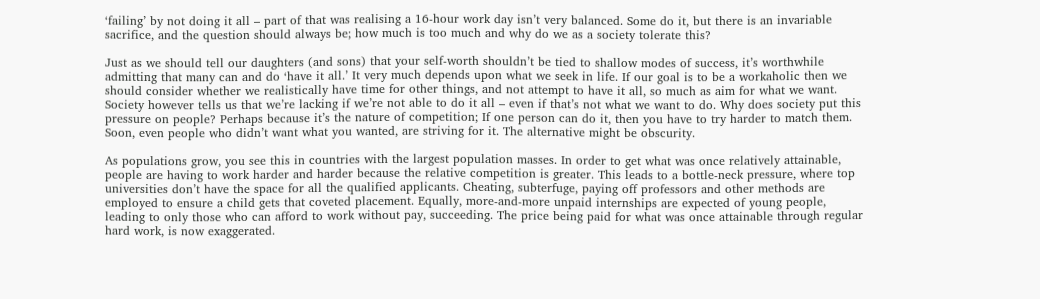‘failing’ by not doing it all – part of that was realising a 16-hour work day isn’t very balanced. Some do it, but there is an invariable sacrifice, and the question should always be; how much is too much and why do we as a society tolerate this?

Just as we should tell our daughters (and sons) that your self-worth shouldn’t be tied to shallow modes of success, it’s worthwhile admitting that many can and do ‘have it all.’ It very much depends upon what we seek in life. If our goal is to be a workaholic then we should consider whether we realistically have time for other things, and not attempt to have it all, so much as aim for what we want. Society however tells us that we’re lacking if we’re not able to do it all – even if that’s not what we want to do. Why does society put this pressure on people? Perhaps because it’s the nature of competition; If one person can do it, then you have to try harder to match them. Soon, even people who didn’t want what you wanted, are striving for it. The alternative might be obscurity.

As populations grow, you see this in countries with the largest population masses. In order to get what was once relatively attainable, people are having to work harder and harder because the relative competition is greater. This leads to a bottle-neck pressure, where top universities don’t have the space for all the qualified applicants. Cheating, subterfuge, paying off professors and other methods are employed to ensure a child gets that coveted placement. Equally, more-and-more unpaid internships are expected of young people, leading to only those who can afford to work without pay, succeeding. The price being paid for what was once attainable through regular hard work, is now exaggerated.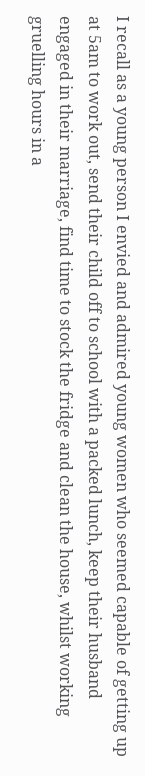I recall as a young person I envied and admired young women who seemed capable of getting up at 5am to work out, send their child off to school with a packed lunch, keep their husband engaged in their marriage, find time to stock the fridge and clean the house, whilst working gruelling hours in a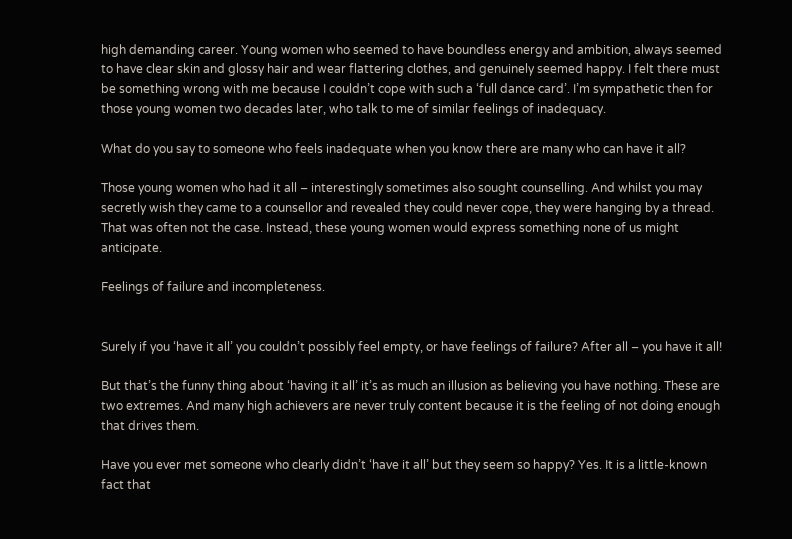high demanding career. Young women who seemed to have boundless energy and ambition, always seemed to have clear skin and glossy hair and wear flattering clothes, and genuinely seemed happy. I felt there must be something wrong with me because I couldn’t cope with such a ‘full dance card’. I’m sympathetic then for those young women two decades later, who talk to me of similar feelings of inadequacy.

What do you say to someone who feels inadequate when you know there are many who can have it all?

Those young women who had it all – interestingly sometimes also sought counselling. And whilst you may secretly wish they came to a counsellor and revealed they could never cope, they were hanging by a thread. That was often not the case. Instead, these young women would express something none of us might anticipate.

Feelings of failure and incompleteness.


Surely if you ‘have it all’ you couldn’t possibly feel empty, or have feelings of failure? After all – you have it all!

But that’s the funny thing about ‘having it all’ it’s as much an illusion as believing you have nothing. These are two extremes. And many high achievers are never truly content because it is the feeling of not doing enough that drives them.

Have you ever met someone who clearly didn’t ‘have it all’ but they seem so happy? Yes. It is a little-known fact that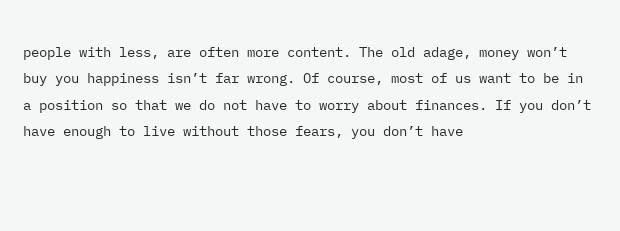people with less, are often more content. The old adage, money won’t buy you happiness isn’t far wrong. Of course, most of us want to be in a position so that we do not have to worry about finances. If you don’t have enough to live without those fears, you don’t have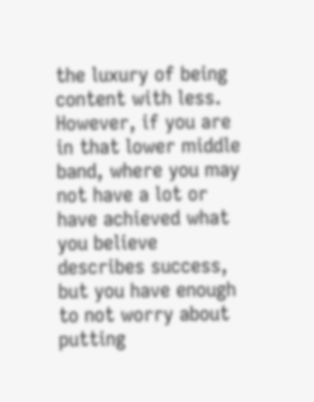the luxury of being content with less. However, if you are in that lower middle band, where you may not have a lot or have achieved what you believe describes success, but you have enough to not worry about putting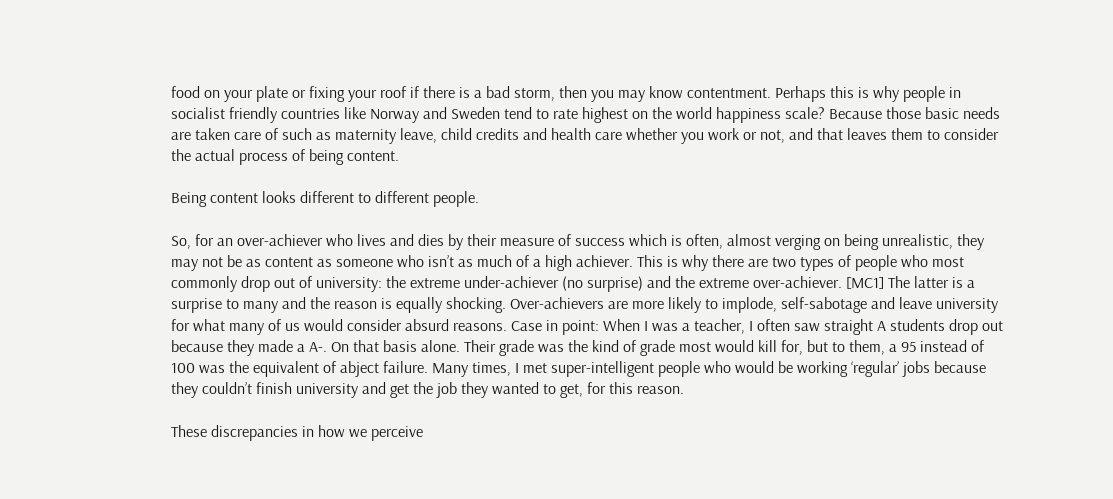food on your plate or fixing your roof if there is a bad storm, then you may know contentment. Perhaps this is why people in socialist friendly countries like Norway and Sweden tend to rate highest on the world happiness scale? Because those basic needs are taken care of such as maternity leave, child credits and health care whether you work or not, and that leaves them to consider the actual process of being content.

Being content looks different to different people.

So, for an over-achiever who lives and dies by their measure of success which is often, almost verging on being unrealistic, they may not be as content as someone who isn’t as much of a high achiever. This is why there are two types of people who most commonly drop out of university: the extreme under-achiever (no surprise) and the extreme over-achiever. [MC1] The latter is a surprise to many and the reason is equally shocking. Over-achievers are more likely to implode, self-sabotage and leave university for what many of us would consider absurd reasons. Case in point: When I was a teacher, I often saw straight A students drop out because they made a A-. On that basis alone. Their grade was the kind of grade most would kill for, but to them, a 95 instead of 100 was the equivalent of abject failure. Many times, I met super-intelligent people who would be working ‘regular’ jobs because they couldn’t finish university and get the job they wanted to get, for this reason.

These discrepancies in how we perceive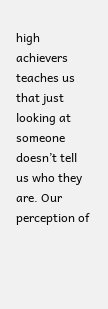high achievers teaches us that just looking at someone doesn’t tell us who they are. Our perception of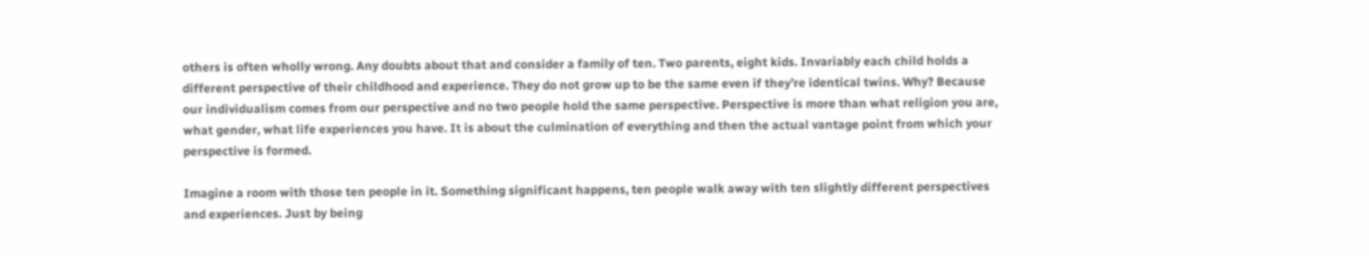others is often wholly wrong. Any doubts about that and consider a family of ten. Two parents, eight kids. Invariably each child holds a different perspective of their childhood and experience. They do not grow up to be the same even if they’re identical twins. Why? Because our individualism comes from our perspective and no two people hold the same perspective. Perspective is more than what religion you are, what gender, what life experiences you have. It is about the culmination of everything and then the actual vantage point from which your perspective is formed.

Imagine a room with those ten people in it. Something significant happens, ten people walk away with ten slightly different perspectives and experiences. Just by being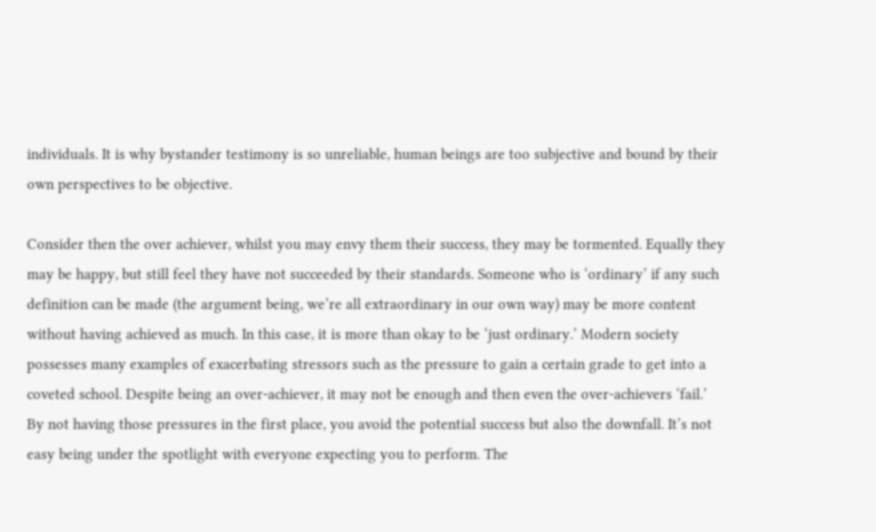individuals. It is why bystander testimony is so unreliable, human beings are too subjective and bound by their own perspectives to be objective.

Consider then the over achiever, whilst you may envy them their success, they may be tormented. Equally they may be happy, but still feel they have not succeeded by their standards. Someone who is ‘ordinary’ if any such definition can be made (the argument being, we’re all extraordinary in our own way) may be more content without having achieved as much. In this case, it is more than okay to be ‘just ordinary.’ Modern society possesses many examples of exacerbating stressors such as the pressure to gain a certain grade to get into a coveted school. Despite being an over-achiever, it may not be enough and then even the over-achievers ‘fail.’ By not having those pressures in the first place, you avoid the potential success but also the downfall. It’s not easy being under the spotlight with everyone expecting you to perform. The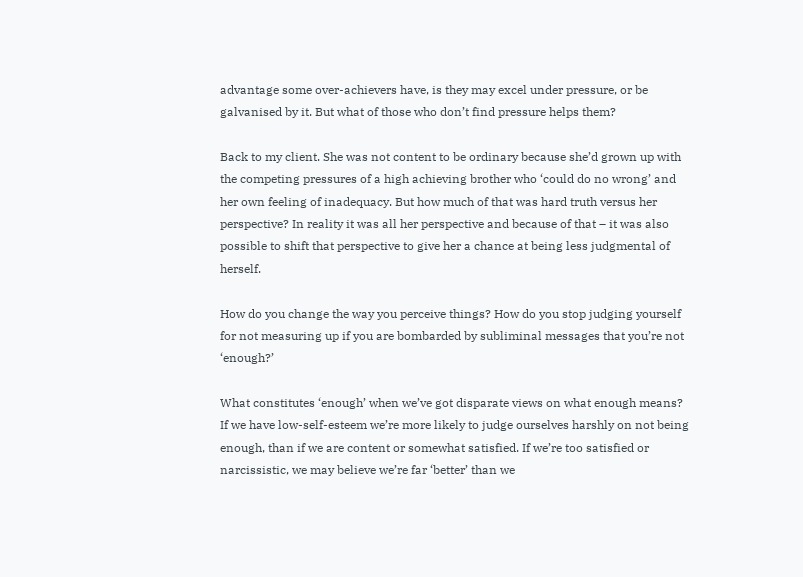advantage some over-achievers have, is they may excel under pressure, or be galvanised by it. But what of those who don’t find pressure helps them?

Back to my client. She was not content to be ordinary because she’d grown up with the competing pressures of a high achieving brother who ‘could do no wrong’ and her own feeling of inadequacy. But how much of that was hard truth versus her perspective? In reality it was all her perspective and because of that – it was also possible to shift that perspective to give her a chance at being less judgmental of herself.

How do you change the way you perceive things? How do you stop judging yourself for not measuring up if you are bombarded by subliminal messages that you’re not ‘enough?’

What constitutes ‘enough’ when we’ve got disparate views on what enough means? If we have low-self-esteem we’re more likely to judge ourselves harshly on not being enough, than if we are content or somewhat satisfied. If we’re too satisfied or narcissistic, we may believe we’re far ‘better’ than we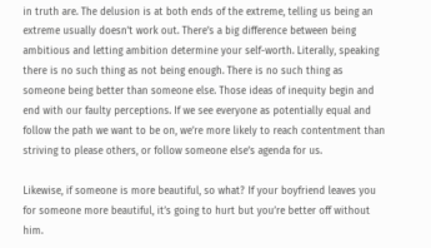in truth are. The delusion is at both ends of the extreme, telling us being an extreme usually doesn’t work out. There’s a big difference between being ambitious and letting ambition determine your self-worth. Literally, speaking there is no such thing as not being enough. There is no such thing as someone being better than someone else. Those ideas of inequity begin and end with our faulty perceptions. If we see everyone as potentially equal and follow the path we want to be on, we’re more likely to reach contentment than striving to please others, or follow someone else’s agenda for us.

Likewise, if someone is more beautiful, so what? If your boyfriend leaves you for someone more beautiful, it’s going to hurt but you’re better off without him.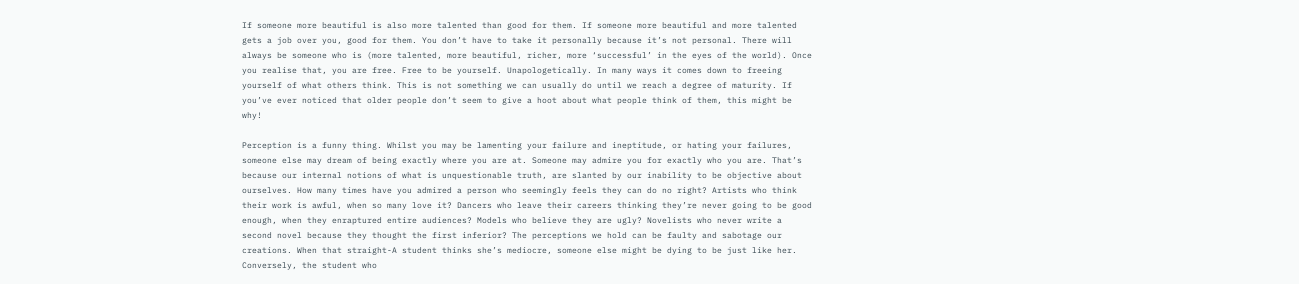If someone more beautiful is also more talented than good for them. If someone more beautiful and more talented gets a job over you, good for them. You don’t have to take it personally because it’s not personal. There will always be someone who is (more talented, more beautiful, richer, more ‘successful’ in the eyes of the world). Once you realise that, you are free. Free to be yourself. Unapologetically. In many ways it comes down to freeing yourself of what others think. This is not something we can usually do until we reach a degree of maturity. If you’ve ever noticed that older people don’t seem to give a hoot about what people think of them, this might be why!

Perception is a funny thing. Whilst you may be lamenting your failure and ineptitude, or hating your failures, someone else may dream of being exactly where you are at. Someone may admire you for exactly who you are. That’s because our internal notions of what is unquestionable truth, are slanted by our inability to be objective about ourselves. How many times have you admired a person who seemingly feels they can do no right? Artists who think their work is awful, when so many love it? Dancers who leave their careers thinking they’re never going to be good enough, when they enraptured entire audiences? Models who believe they are ugly? Novelists who never write a second novel because they thought the first inferior? The perceptions we hold can be faulty and sabotage our creations. When that straight-A student thinks she’s mediocre, someone else might be dying to be just like her. Conversely, the student who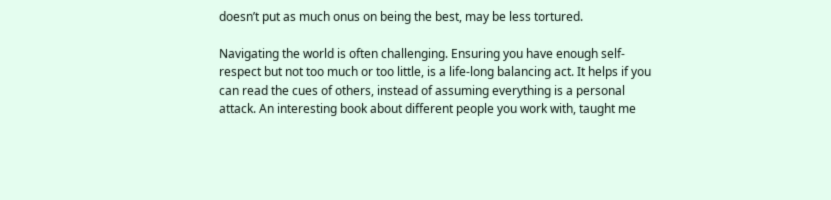doesn’t put as much onus on being the best, may be less tortured.

Navigating the world is often challenging. Ensuring you have enough self-respect but not too much or too little, is a life-long balancing act. It helps if you can read the cues of others, instead of assuming everything is a personal attack. An interesting book about different people you work with, taught me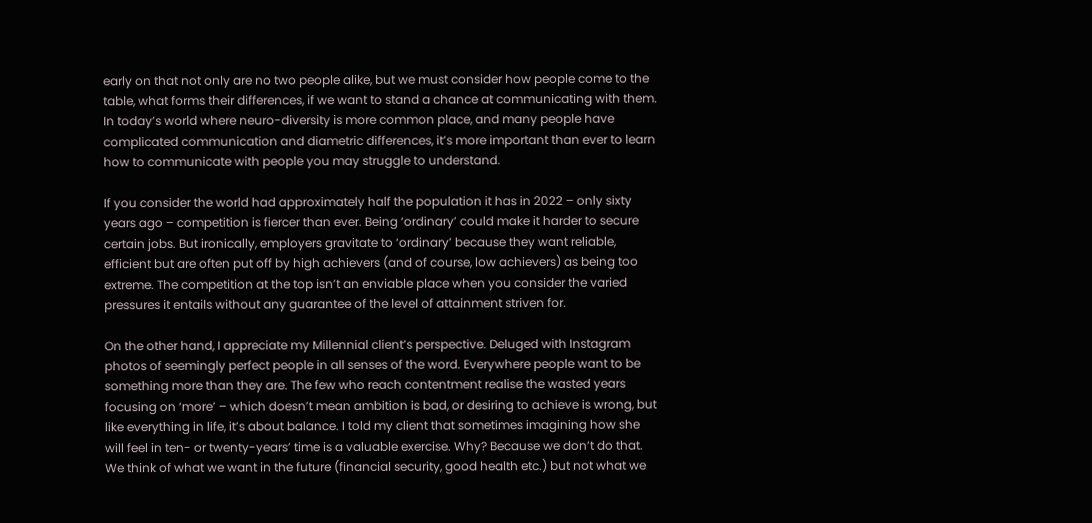early on that not only are no two people alike, but we must consider how people come to the table, what forms their differences, if we want to stand a chance at communicating with them. In today’s world where neuro-diversity is more common place, and many people have complicated communication and diametric differences, it’s more important than ever to learn how to communicate with people you may struggle to understand.

If you consider the world had approximately half the population it has in 2022 – only sixty years ago – competition is fiercer than ever. Being ‘ordinary’ could make it harder to secure certain jobs. But ironically, employers gravitate to ‘ordinary’ because they want reliable, efficient but are often put off by high achievers (and of course, low achievers) as being too extreme. The competition at the top isn’t an enviable place when you consider the varied pressures it entails without any guarantee of the level of attainment striven for.

On the other hand, I appreciate my Millennial client’s perspective. Deluged with Instagram photos of seemingly perfect people in all senses of the word. Everywhere people want to be something more than they are. The few who reach contentment realise the wasted years focusing on ‘more’ – which doesn’t mean ambition is bad, or desiring to achieve is wrong, but like everything in life, it’s about balance. I told my client that sometimes imagining how she will feel in ten- or twenty-years’ time is a valuable exercise. Why? Because we don’t do that. We think of what we want in the future (financial security, good health etc.) but not what we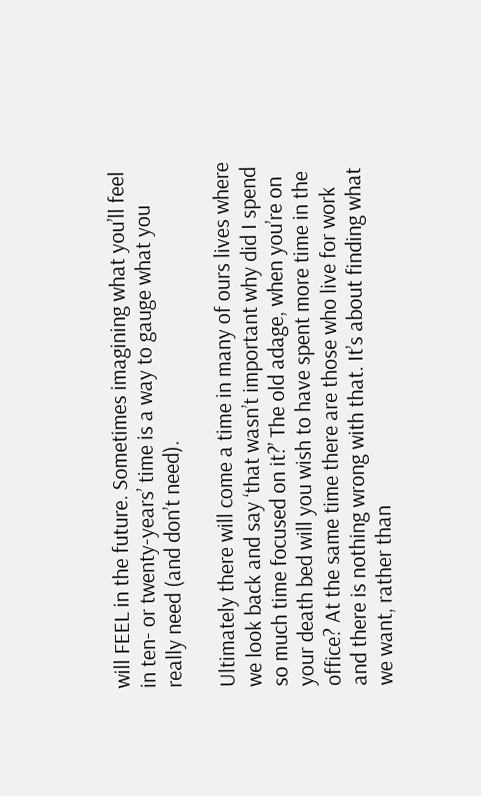will FEEL in the future. Sometimes imagining what you’ll feel in ten- or twenty-years’ time is a way to gauge what you really need (and don’t need).

Ultimately there will come a time in many of ours lives where we look back and say ‘that wasn’t important why did I spend so much time focused on it?’ The old adage, when you’re on your death bed will you wish to have spent more time in the office? At the same time there are those who live for work and there is nothing wrong with that. It’s about finding what we want, rather than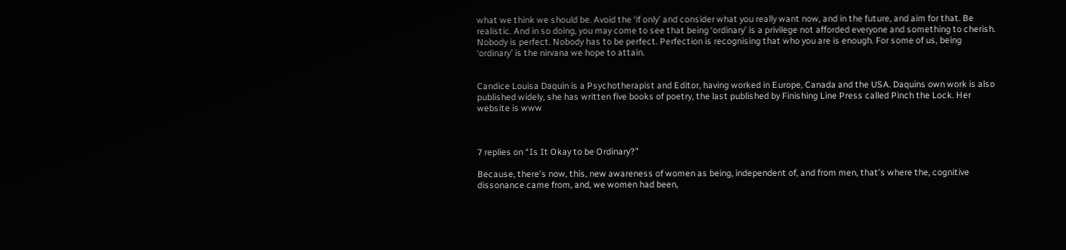what we think we should be. Avoid the ‘if only’ and consider what you really want now, and in the future, and aim for that. Be realistic. And in so doing, you may come to see that being ‘ordinary’ is a privilege not afforded everyone and something to cherish. Nobody is perfect. Nobody has to be perfect. Perfection is recognising that who you are is enough. For some of us, being ‘ordinary’ is the nirvana we hope to attain.


Candice Louisa Daquin is a Psychotherapist and Editor, having worked in Europe, Canada and the USA. Daquins own work is also published widely, she has written five books of poetry, the last published by Finishing Line Press called Pinch the Lock. Her website is www



7 replies on “Is It Okay to be Ordinary?”

Because, there’s now, this, new awareness of women as being, independent of, and from men, that’s where the, cognitive dissonance came from, and, we women had been,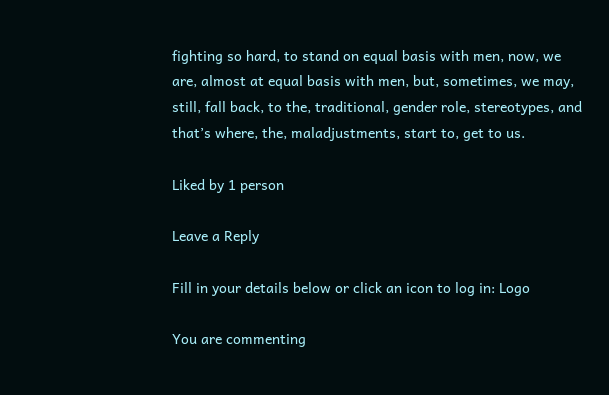fighting so hard, to stand on equal basis with men, now, we are, almost at equal basis with men, but, sometimes, we may, still, fall back, to the, traditional, gender role, stereotypes, and that’s where, the, maladjustments, start to, get to us.

Liked by 1 person

Leave a Reply

Fill in your details below or click an icon to log in: Logo

You are commenting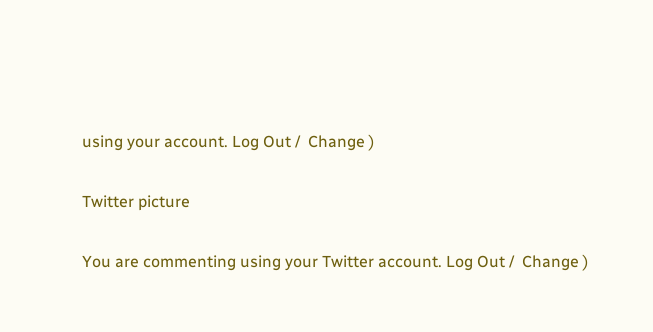using your account. Log Out /  Change )

Twitter picture

You are commenting using your Twitter account. Log Out /  Change )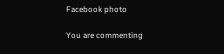Facebook photo

You are commenting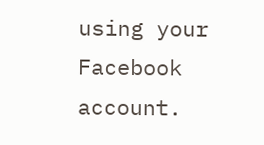using your Facebook account.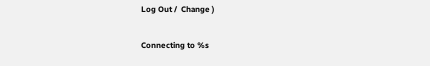Log Out /  Change )

Connecting to %s